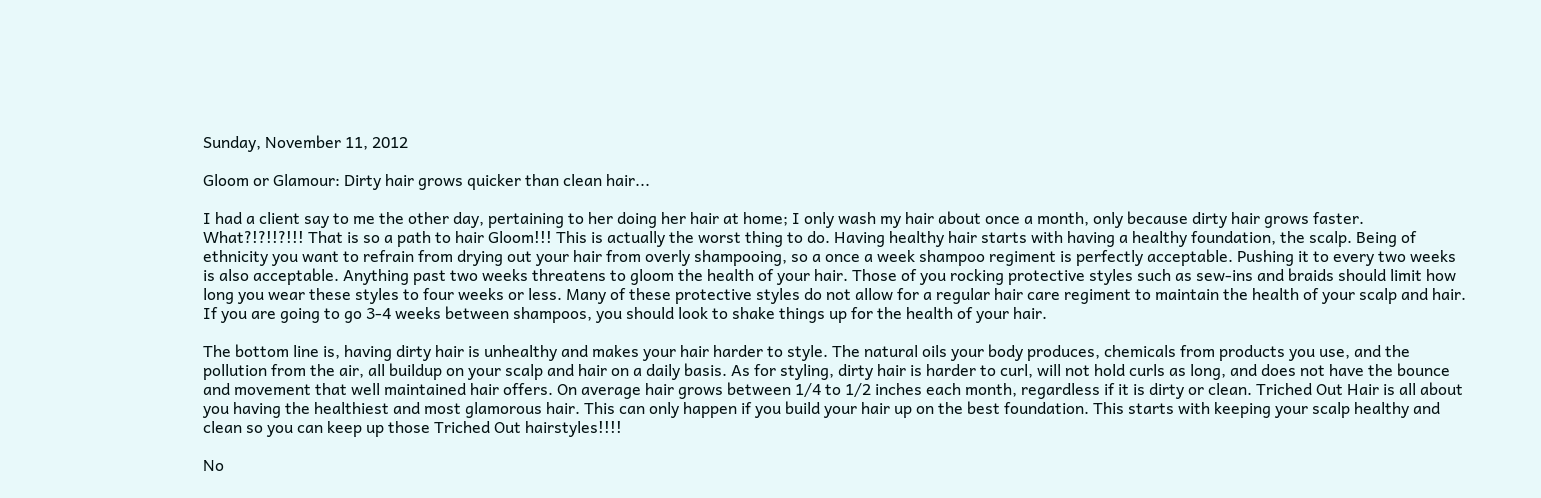Sunday, November 11, 2012

Gloom or Glamour: Dirty hair grows quicker than clean hair...

I had a client say to me the other day, pertaining to her doing her hair at home; I only wash my hair about once a month, only because dirty hair grows faster. What?!?!!?!!! That is so a path to hair Gloom!!! This is actually the worst thing to do. Having healthy hair starts with having a healthy foundation, the scalp. Being of ethnicity you want to refrain from drying out your hair from overly shampooing, so a once a week shampoo regiment is perfectly acceptable. Pushing it to every two weeks is also acceptable. Anything past two weeks threatens to gloom the health of your hair. Those of you rocking protective styles such as sew-ins and braids should limit how long you wear these styles to four weeks or less. Many of these protective styles do not allow for a regular hair care regiment to maintain the health of your scalp and hair. If you are going to go 3-4 weeks between shampoos, you should look to shake things up for the health of your hair.

The bottom line is, having dirty hair is unhealthy and makes your hair harder to style. The natural oils your body produces, chemicals from products you use, and the pollution from the air, all buildup on your scalp and hair on a daily basis. As for styling, dirty hair is harder to curl, will not hold curls as long, and does not have the bounce and movement that well maintained hair offers. On average hair grows between 1/4 to 1/2 inches each month, regardless if it is dirty or clean. Triched Out Hair is all about you having the healthiest and most glamorous hair. This can only happen if you build your hair up on the best foundation. This starts with keeping your scalp healthy and clean so you can keep up those Triched Out hairstyles!!!!

No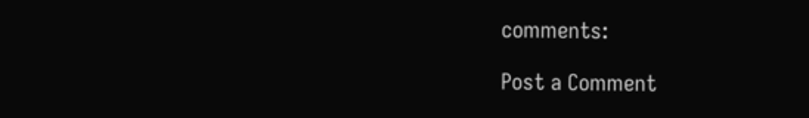comments:

Post a Comment